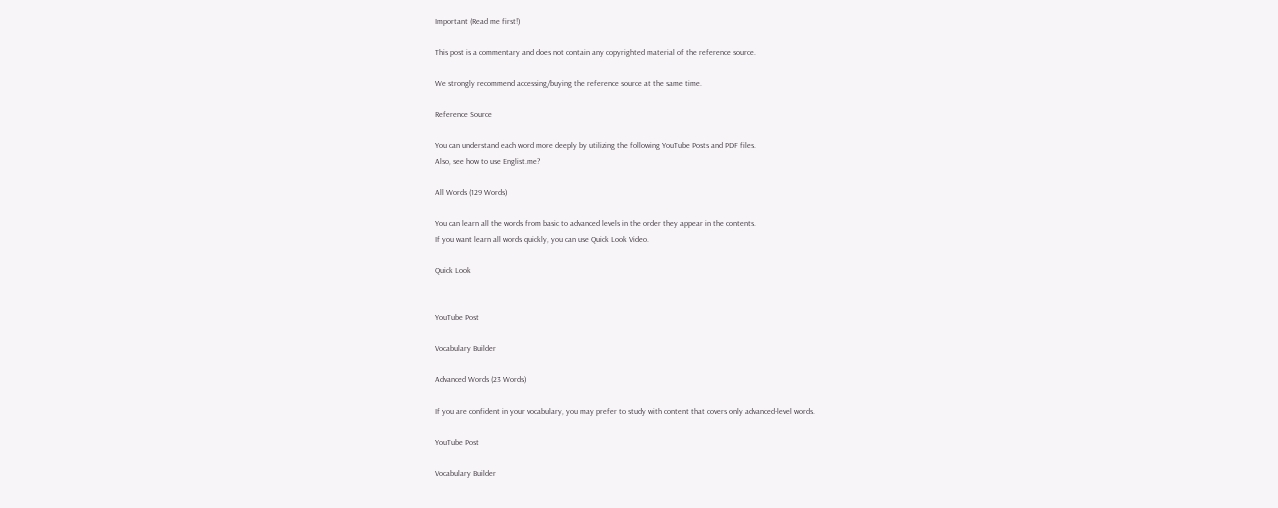Important (Read me first!)

This post is a commentary and does not contain any copyrighted material of the reference source.

We strongly recommend accessing/buying the reference source at the same time.

Reference Source

You can understand each word more deeply by utilizing the following YouTube Posts and PDF files.
Also, see how to use Englist.me?

All Words (129 Words)

You can learn all the words from basic to advanced levels in the order they appear in the contents.
If you want learn all words quickly, you can use Quick Look Video.

Quick Look


YouTube Post

Vocabulary Builder

Advanced Words (23 Words)

If you are confident in your vocabulary, you may prefer to study with content that covers only advanced-level words.

YouTube Post

Vocabulary Builder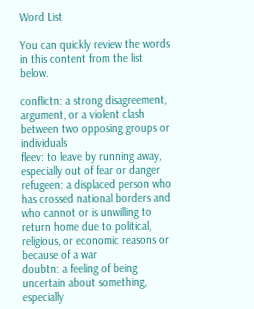Word List

You can quickly review the words in this content from the list below.

conflictn: a strong disagreement, argument, or a violent clash between two opposing groups or individuals
fleev: to leave by running away, especially out of fear or danger
refugeen: a displaced person who has crossed national borders and who cannot or is unwilling to return home due to political, religious, or economic reasons or because of a war
doubtn: a feeling of being uncertain about something, especially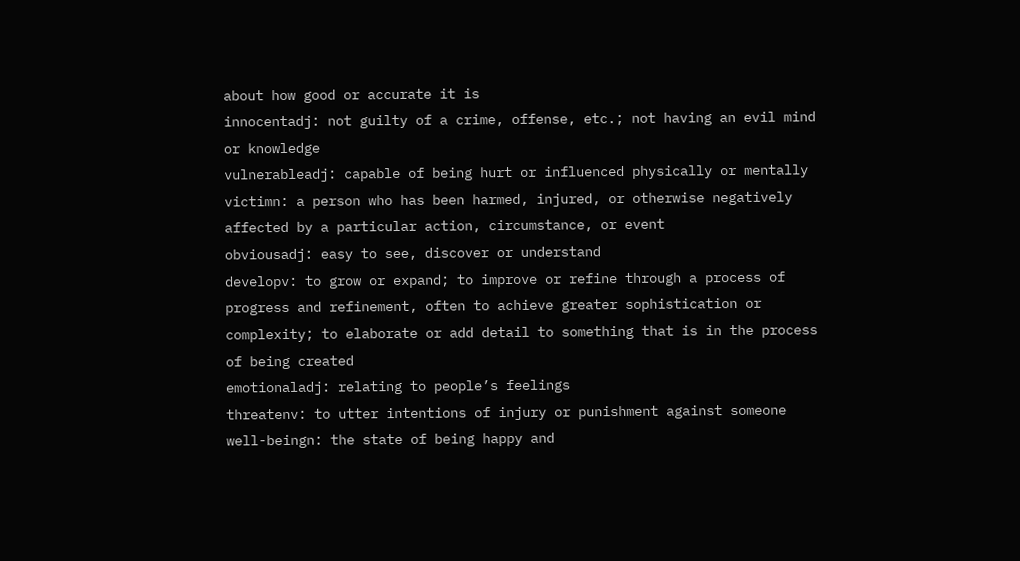about how good or accurate it is
innocentadj: not guilty of a crime, offense, etc.; not having an evil mind or knowledge
vulnerableadj: capable of being hurt or influenced physically or mentally
victimn: a person who has been harmed, injured, or otherwise negatively affected by a particular action, circumstance, or event
obviousadj: easy to see, discover or understand
developv: to grow or expand; to improve or refine through a process of progress and refinement, often to achieve greater sophistication or complexity; to elaborate or add detail to something that is in the process of being created
emotionaladj: relating to people’s feelings
threatenv: to utter intentions of injury or punishment against someone
well-beingn: the state of being happy and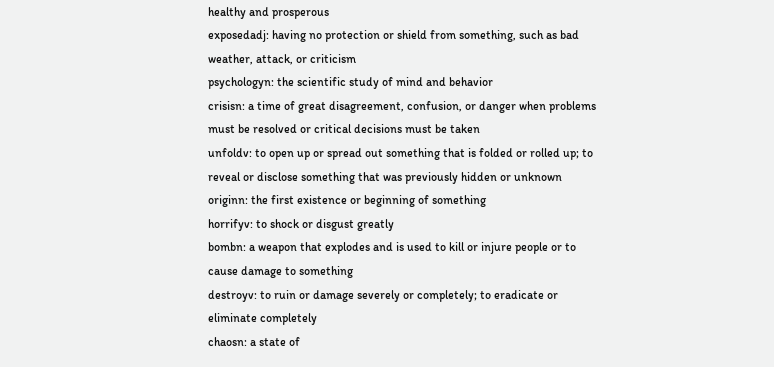healthy and prosperous
exposedadj: having no protection or shield from something, such as bad weather, attack, or criticism
psychologyn: the scientific study of mind and behavior
crisisn: a time of great disagreement, confusion, or danger when problems must be resolved or critical decisions must be taken
unfoldv: to open up or spread out something that is folded or rolled up; to reveal or disclose something that was previously hidden or unknown
originn: the first existence or beginning of something
horrifyv: to shock or disgust greatly
bombn: a weapon that explodes and is used to kill or injure people or to cause damage to something
destroyv: to ruin or damage severely or completely; to eradicate or eliminate completely
chaosn: a state of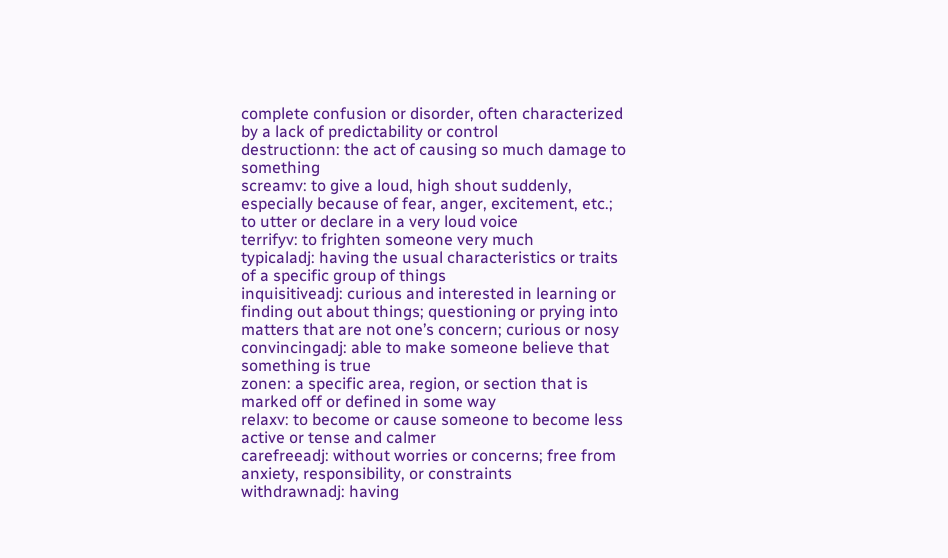complete confusion or disorder, often characterized by a lack of predictability or control
destructionn: the act of causing so much damage to something
screamv: to give a loud, high shout suddenly, especially because of fear, anger, excitement, etc.; to utter or declare in a very loud voice
terrifyv: to frighten someone very much
typicaladj: having the usual characteristics or traits of a specific group of things
inquisitiveadj: curious and interested in learning or finding out about things; questioning or prying into matters that are not one’s concern; curious or nosy
convincingadj: able to make someone believe that something is true
zonen: a specific area, region, or section that is marked off or defined in some way
relaxv: to become or cause someone to become less active or tense and calmer
carefreeadj: without worries or concerns; free from anxiety, responsibility, or constraints
withdrawnadj: having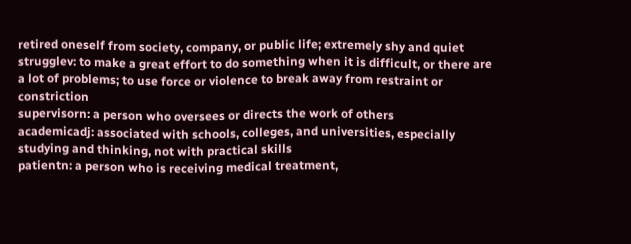retired oneself from society, company, or public life; extremely shy and quiet
strugglev: to make a great effort to do something when it is difficult, or there are a lot of problems; to use force or violence to break away from restraint or constriction
supervisorn: a person who oversees or directs the work of others
academicadj: associated with schools, colleges, and universities, especially studying and thinking, not with practical skills
patientn: a person who is receiving medical treatment,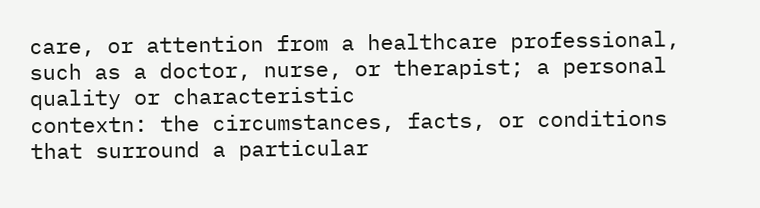care, or attention from a healthcare professional, such as a doctor, nurse, or therapist; a personal quality or characteristic
contextn: the circumstances, facts, or conditions that surround a particular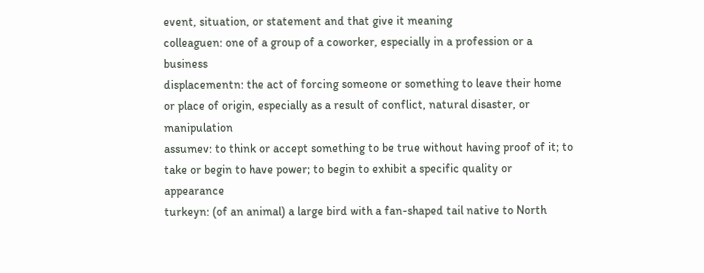event, situation, or statement and that give it meaning
colleaguen: one of a group of a coworker, especially in a profession or a business
displacementn: the act of forcing someone or something to leave their home or place of origin, especially as a result of conflict, natural disaster, or manipulation
assumev: to think or accept something to be true without having proof of it; to take or begin to have power; to begin to exhibit a specific quality or appearance
turkeyn: (of an animal) a large bird with a fan-shaped tail native to North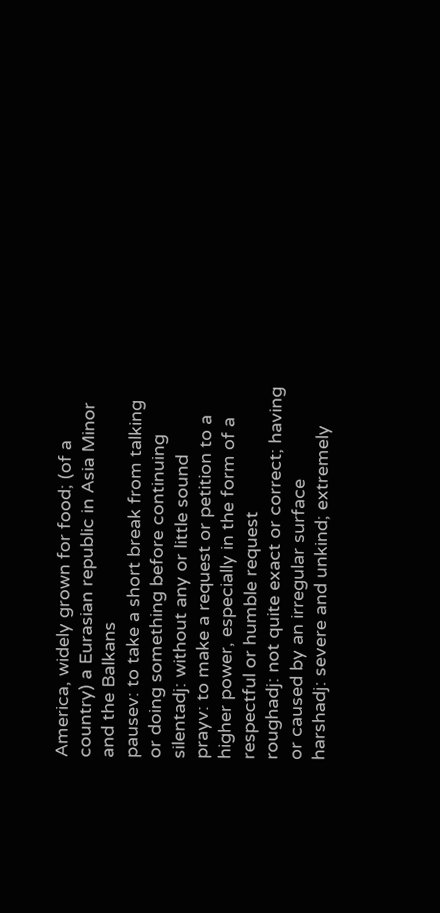America, widely grown for food; (of a country) a Eurasian republic in Asia Minor and the Balkans
pausev: to take a short break from talking or doing something before continuing
silentadj: without any or little sound
prayv: to make a request or petition to a higher power, especially in the form of a respectful or humble request
roughadj: not quite exact or correct; having or caused by an irregular surface
harshadj: severe and unkind; extremely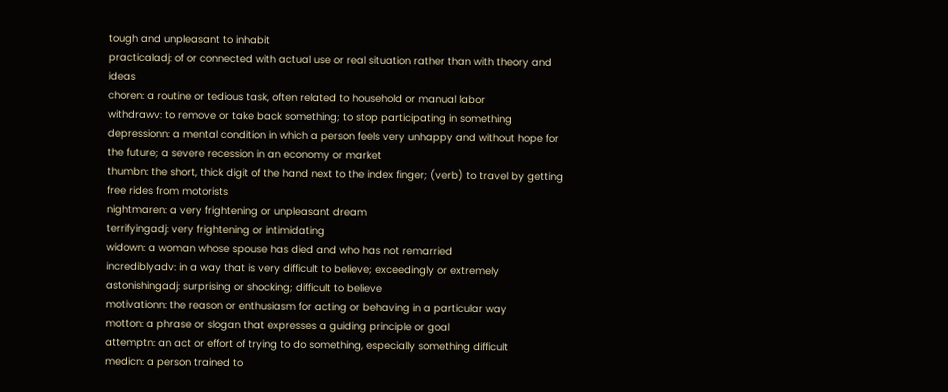tough and unpleasant to inhabit
practicaladj: of or connected with actual use or real situation rather than with theory and ideas
choren: a routine or tedious task, often related to household or manual labor
withdrawv: to remove or take back something; to stop participating in something
depressionn: a mental condition in which a person feels very unhappy and without hope for the future; a severe recession in an economy or market
thumbn: the short, thick digit of the hand next to the index finger; (verb) to travel by getting free rides from motorists
nightmaren: a very frightening or unpleasant dream
terrifyingadj: very frightening or intimidating
widown: a woman whose spouse has died and who has not remarried
incrediblyadv: in a way that is very difficult to believe; exceedingly or extremely
astonishingadj: surprising or shocking; difficult to believe
motivationn: the reason or enthusiasm for acting or behaving in a particular way
motton: a phrase or slogan that expresses a guiding principle or goal
attemptn: an act or effort of trying to do something, especially something difficult
medicn: a person trained to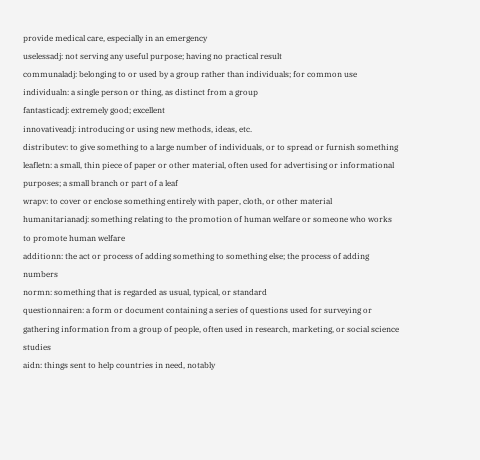provide medical care, especially in an emergency
uselessadj: not serving any useful purpose; having no practical result
communaladj: belonging to or used by a group rather than individuals; for common use
individualn: a single person or thing, as distinct from a group
fantasticadj: extremely good; excellent
innovativeadj: introducing or using new methods, ideas, etc.
distributev: to give something to a large number of individuals, or to spread or furnish something
leafletn: a small, thin piece of paper or other material, often used for advertising or informational purposes; a small branch or part of a leaf
wrapv: to cover or enclose something entirely with paper, cloth, or other material
humanitarianadj: something relating to the promotion of human welfare or someone who works to promote human welfare
additionn: the act or process of adding something to something else; the process of adding numbers
normn: something that is regarded as usual, typical, or standard
questionnairen: a form or document containing a series of questions used for surveying or gathering information from a group of people, often used in research, marketing, or social science studies
aidn: things sent to help countries in need, notably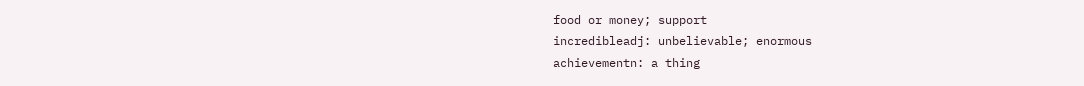food or money; support
incredibleadj: unbelievable; enormous
achievementn: a thing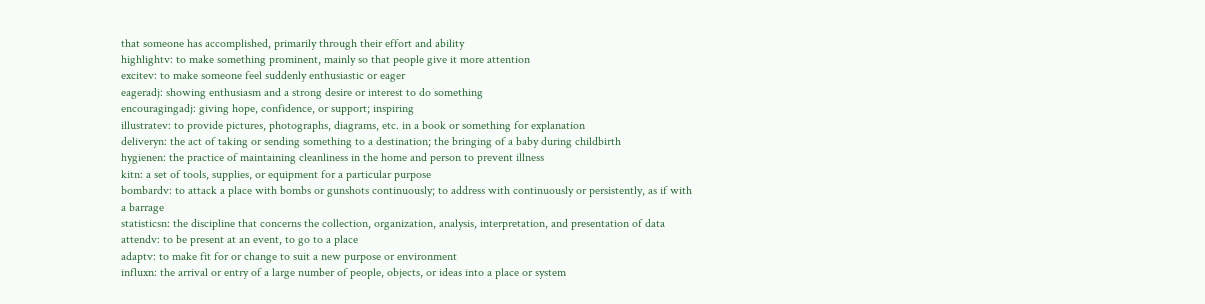that someone has accomplished, primarily through their effort and ability
highlightv: to make something prominent, mainly so that people give it more attention
excitev: to make someone feel suddenly enthusiastic or eager
eageradj: showing enthusiasm and a strong desire or interest to do something
encouragingadj: giving hope, confidence, or support; inspiring
illustratev: to provide pictures, photographs, diagrams, etc. in a book or something for explanation
deliveryn: the act of taking or sending something to a destination; the bringing of a baby during childbirth
hygienen: the practice of maintaining cleanliness in the home and person to prevent illness
kitn: a set of tools, supplies, or equipment for a particular purpose
bombardv: to attack a place with bombs or gunshots continuously; to address with continuously or persistently, as if with a barrage
statisticsn: the discipline that concerns the collection, organization, analysis, interpretation, and presentation of data
attendv: to be present at an event, to go to a place
adaptv: to make fit for or change to suit a new purpose or environment
influxn: the arrival or entry of a large number of people, objects, or ideas into a place or system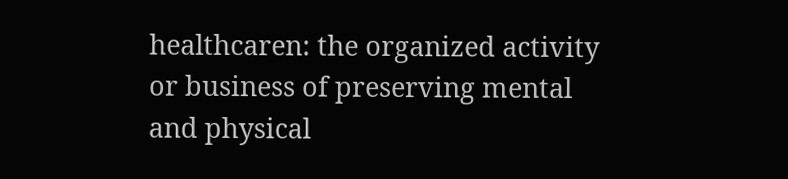healthcaren: the organized activity or business of preserving mental and physical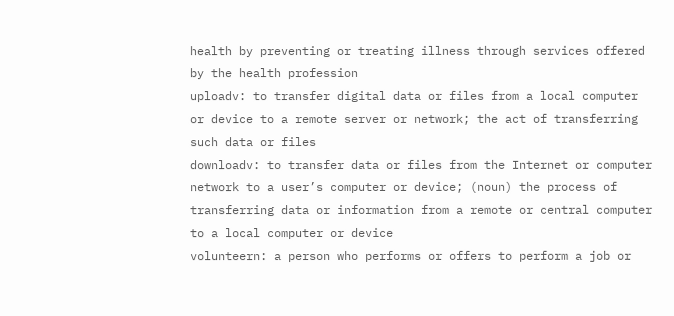health by preventing or treating illness through services offered by the health profession
uploadv: to transfer digital data or files from a local computer or device to a remote server or network; the act of transferring such data or files
downloadv: to transfer data or files from the Internet or computer network to a user’s computer or device; (noun) the process of transferring data or information from a remote or central computer to a local computer or device
volunteern: a person who performs or offers to perform a job or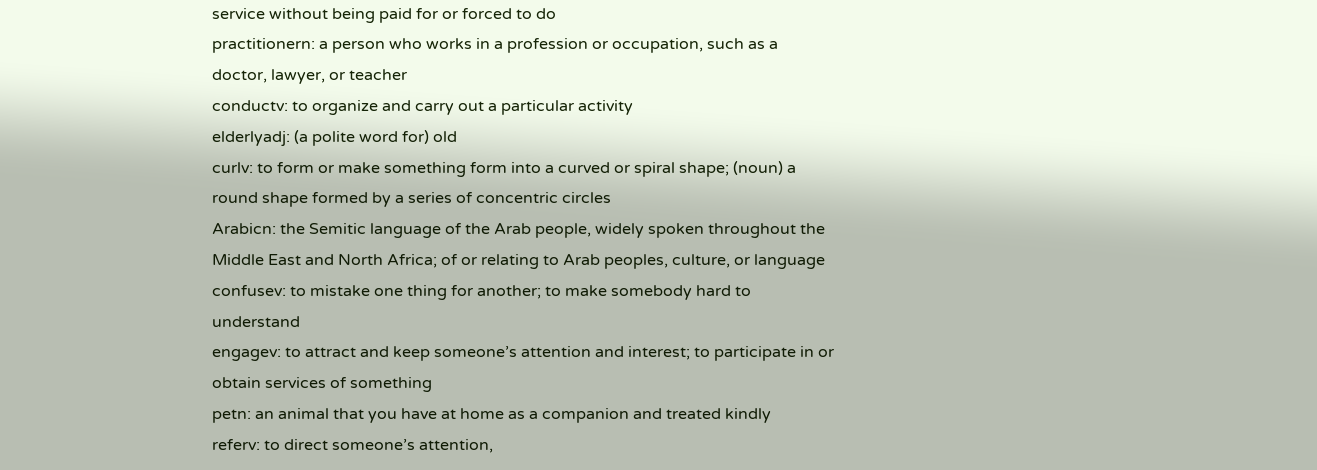service without being paid for or forced to do
practitionern: a person who works in a profession or occupation, such as a doctor, lawyer, or teacher
conductv: to organize and carry out a particular activity
elderlyadj: (a polite word for) old
curlv: to form or make something form into a curved or spiral shape; (noun) a round shape formed by a series of concentric circles
Arabicn: the Semitic language of the Arab people, widely spoken throughout the Middle East and North Africa; of or relating to Arab peoples, culture, or language
confusev: to mistake one thing for another; to make somebody hard to understand
engagev: to attract and keep someone’s attention and interest; to participate in or obtain services of something
petn: an animal that you have at home as a companion and treated kindly
referv: to direct someone’s attention,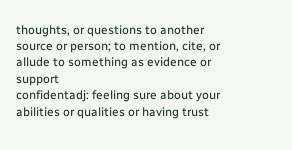thoughts, or questions to another source or person; to mention, cite, or allude to something as evidence or support
confidentadj: feeling sure about your abilities or qualities or having trust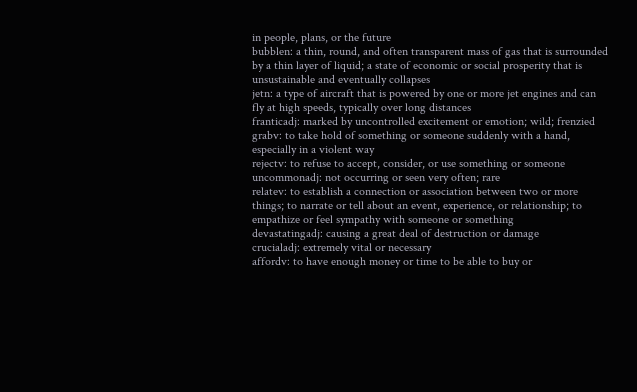in people, plans, or the future
bubblen: a thin, round, and often transparent mass of gas that is surrounded by a thin layer of liquid; a state of economic or social prosperity that is unsustainable and eventually collapses
jetn: a type of aircraft that is powered by one or more jet engines and can fly at high speeds, typically over long distances
franticadj: marked by uncontrolled excitement or emotion; wild; frenzied
grabv: to take hold of something or someone suddenly with a hand, especially in a violent way
rejectv: to refuse to accept, consider, or use something or someone
uncommonadj: not occurring or seen very often; rare
relatev: to establish a connection or association between two or more things; to narrate or tell about an event, experience, or relationship; to empathize or feel sympathy with someone or something
devastatingadj: causing a great deal of destruction or damage
crucialadj: extremely vital or necessary
affordv: to have enough money or time to be able to buy or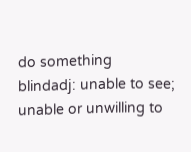do something
blindadj: unable to see; unable or unwilling to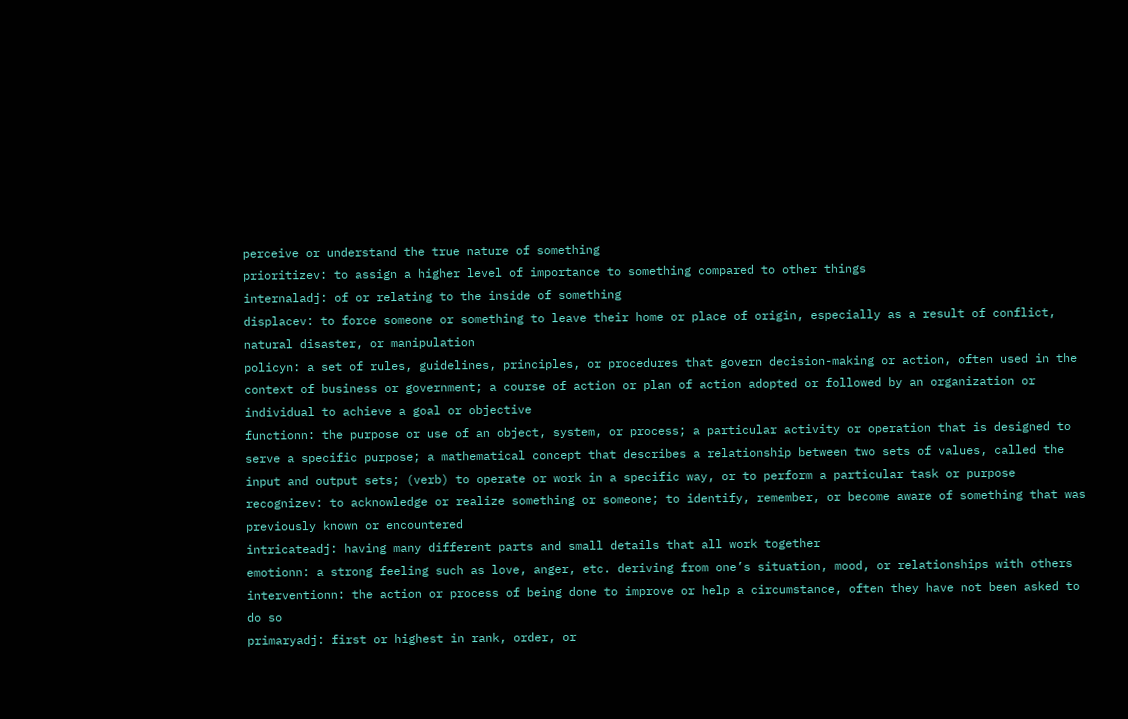perceive or understand the true nature of something
prioritizev: to assign a higher level of importance to something compared to other things
internaladj: of or relating to the inside of something
displacev: to force someone or something to leave their home or place of origin, especially as a result of conflict, natural disaster, or manipulation
policyn: a set of rules, guidelines, principles, or procedures that govern decision-making or action, often used in the context of business or government; a course of action or plan of action adopted or followed by an organization or individual to achieve a goal or objective
functionn: the purpose or use of an object, system, or process; a particular activity or operation that is designed to serve a specific purpose; a mathematical concept that describes a relationship between two sets of values, called the input and output sets; (verb) to operate or work in a specific way, or to perform a particular task or purpose
recognizev: to acknowledge or realize something or someone; to identify, remember, or become aware of something that was previously known or encountered
intricateadj: having many different parts and small details that all work together
emotionn: a strong feeling such as love, anger, etc. deriving from one’s situation, mood, or relationships with others
interventionn: the action or process of being done to improve or help a circumstance, often they have not been asked to do so
primaryadj: first or highest in rank, order, or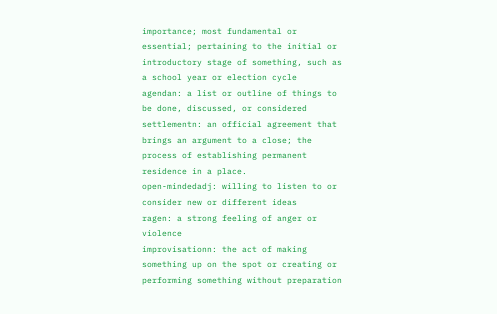importance; most fundamental or essential; pertaining to the initial or introductory stage of something, such as a school year or election cycle
agendan: a list or outline of things to be done, discussed, or considered
settlementn: an official agreement that brings an argument to a close; the process of establishing permanent residence in a place.
open-mindedadj: willing to listen to or consider new or different ideas
ragen: a strong feeling of anger or violence
improvisationn: the act of making something up on the spot or creating or performing something without preparation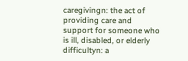caregivingn: the act of providing care and support for someone who is ill, disabled, or elderly
difficultyn: a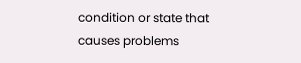condition or state that causes problems